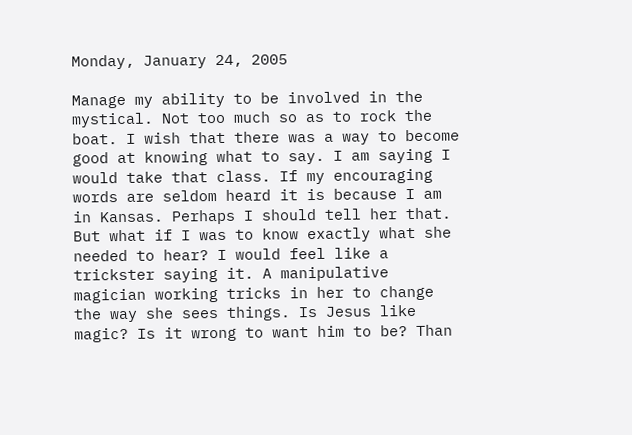Monday, January 24, 2005

Manage my ability to be involved in the mystical. Not too much so as to rock the boat. I wish that there was a way to become good at knowing what to say. I am saying I would take that class. If my encouraging words are seldom heard it is because I am in Kansas. Perhaps I should tell her that. But what if I was to know exactly what she needed to hear? I would feel like a trickster saying it. A manipulative magician working tricks in her to change the way she sees things. Is Jesus like magic? Is it wrong to want him to be? Than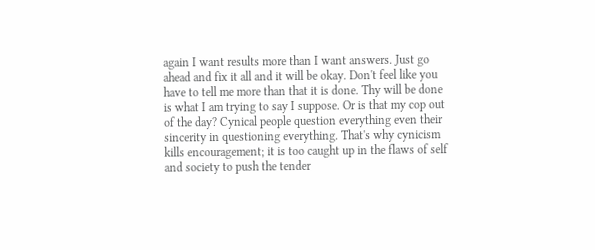again I want results more than I want answers. Just go ahead and fix it all and it will be okay. Don't feel like you have to tell me more than that it is done. Thy will be done is what I am trying to say I suppose. Or is that my cop out of the day? Cynical people question everything even their sincerity in questioning everything. That's why cynicism kills encouragement; it is too caught up in the flaws of self and society to push the tender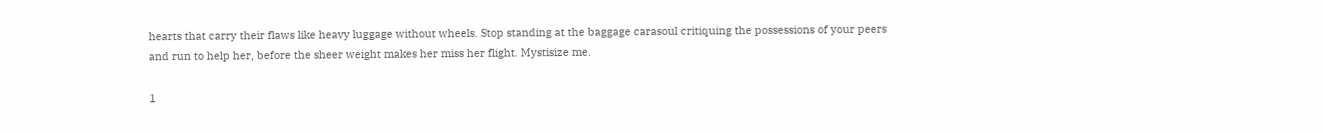hearts that carry their flaws like heavy luggage without wheels. Stop standing at the baggage carasoul critiquing the possessions of your peers and run to help her, before the sheer weight makes her miss her flight. Mystisize me.

1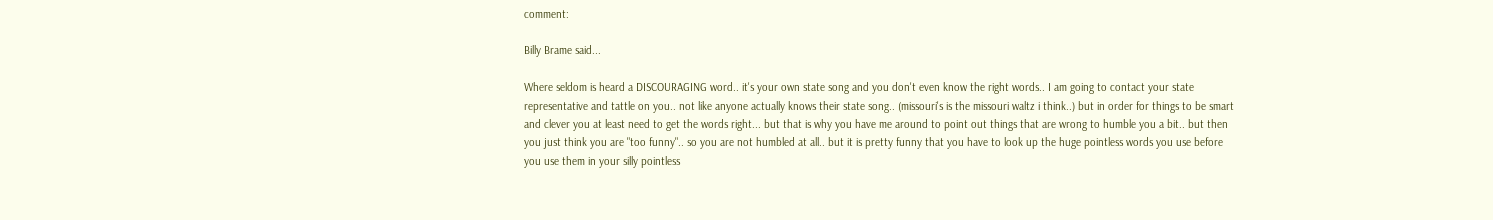comment:

Billy Brame said...

Where seldom is heard a DISCOURAGING word.. it's your own state song and you don't even know the right words.. I am going to contact your state representative and tattle on you.. not like anyone actually knows their state song.. (missouri's is the missouri waltz i think..) but in order for things to be smart and clever you at least need to get the words right... but that is why you have me around to point out things that are wrong to humble you a bit.. but then you just think you are "too funny".. so you are not humbled at all.. but it is pretty funny that you have to look up the huge pointless words you use before you use them in your silly pointless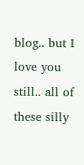blog.. but I love you still.. all of these silly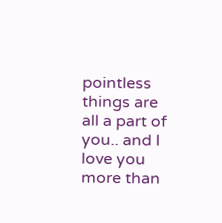pointless things are all a part of you.. and I love you more than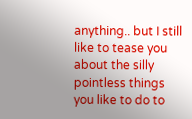anything.. but I still like to tease you about the silly pointless things you like to do to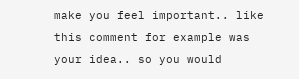make you feel important.. like this comment for example was your idea.. so you would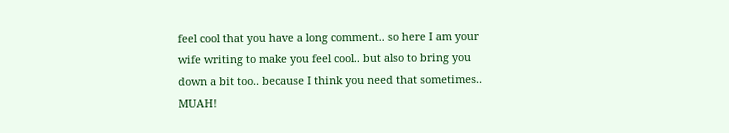feel cool that you have a long comment.. so here I am your wife writing to make you feel cool.. but also to bring you down a bit too.. because I think you need that sometimes.. MUAH!